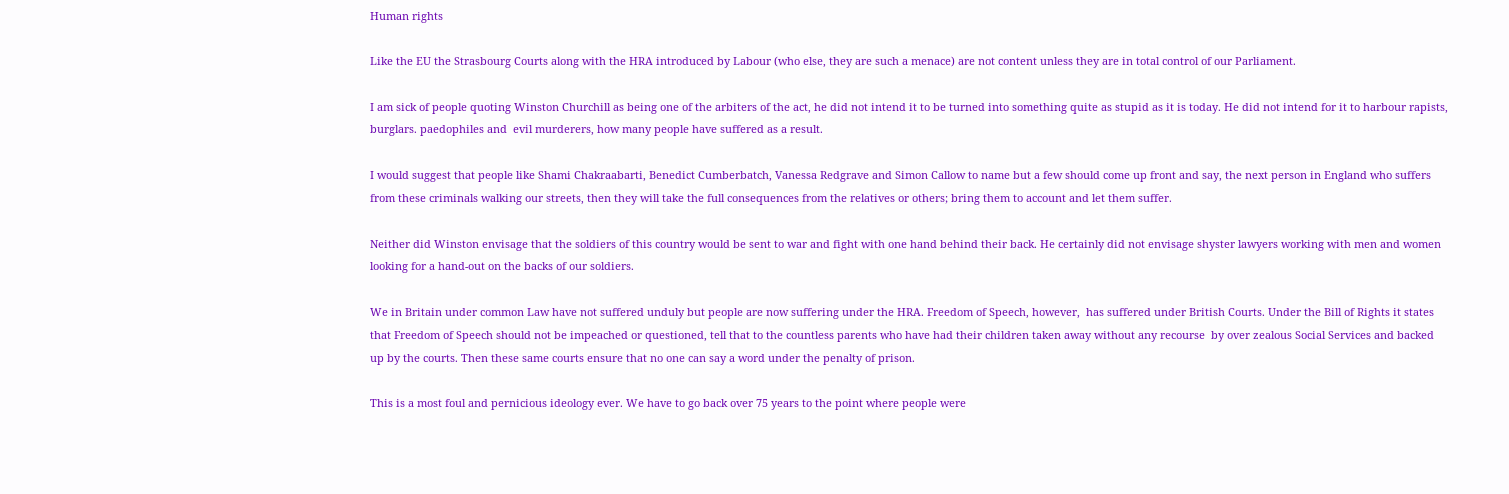Human rights

Like the EU the Strasbourg Courts along with the HRA introduced by Labour (who else, they are such a menace) are not content unless they are in total control of our Parliament.

I am sick of people quoting Winston Churchill as being one of the arbiters of the act, he did not intend it to be turned into something quite as stupid as it is today. He did not intend for it to harbour rapists, burglars. paedophiles and  evil murderers, how many people have suffered as a result.

I would suggest that people like Shami Chakraabarti, Benedict Cumberbatch, Vanessa Redgrave and Simon Callow to name but a few should come up front and say, the next person in England who suffers from these criminals walking our streets, then they will take the full consequences from the relatives or others; bring them to account and let them suffer.

Neither did Winston envisage that the soldiers of this country would be sent to war and fight with one hand behind their back. He certainly did not envisage shyster lawyers working with men and women looking for a hand-out on the backs of our soldiers.

We in Britain under common Law have not suffered unduly but people are now suffering under the HRA. Freedom of Speech, however,  has suffered under British Courts. Under the Bill of Rights it states that Freedom of Speech should not be impeached or questioned, tell that to the countless parents who have had their children taken away without any recourse  by over zealous Social Services and backed up by the courts. Then these same courts ensure that no one can say a word under the penalty of prison.

This is a most foul and pernicious ideology ever. We have to go back over 75 years to the point where people were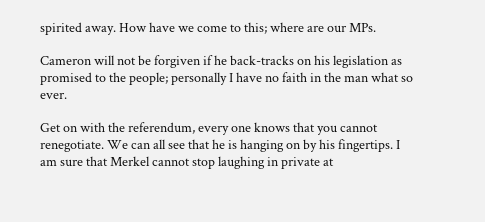spirited away. How have we come to this; where are our MPs.

Cameron will not be forgiven if he back-tracks on his legislation as promised to the people; personally I have no faith in the man what so ever.

Get on with the referendum, every one knows that you cannot renegotiate. We can all see that he is hanging on by his fingertips. I am sure that Merkel cannot stop laughing in private at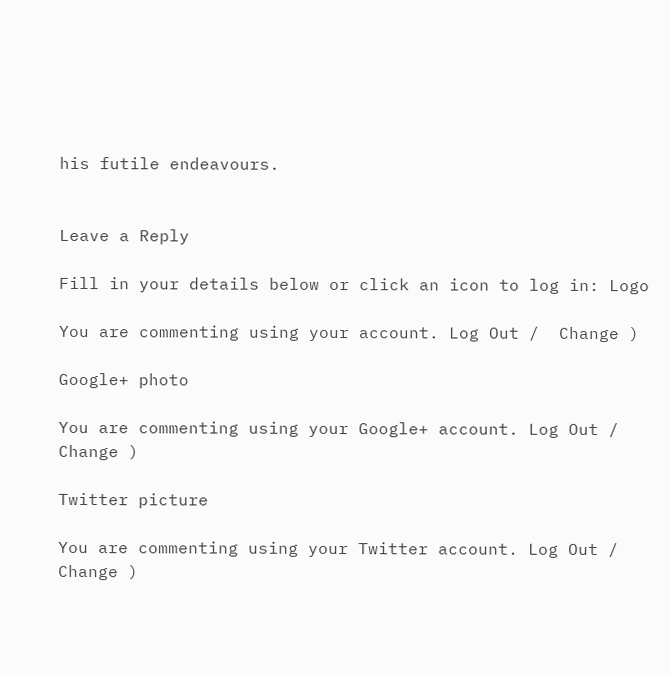his futile endeavours.


Leave a Reply

Fill in your details below or click an icon to log in: Logo

You are commenting using your account. Log Out /  Change )

Google+ photo

You are commenting using your Google+ account. Log Out /  Change )

Twitter picture

You are commenting using your Twitter account. Log Out /  Change )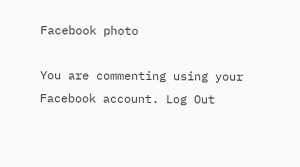Facebook photo

You are commenting using your Facebook account. Log Out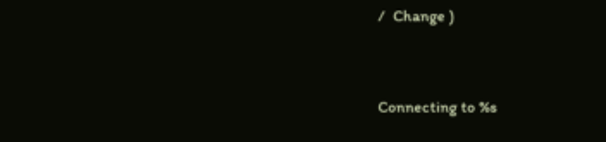/  Change )


Connecting to %s